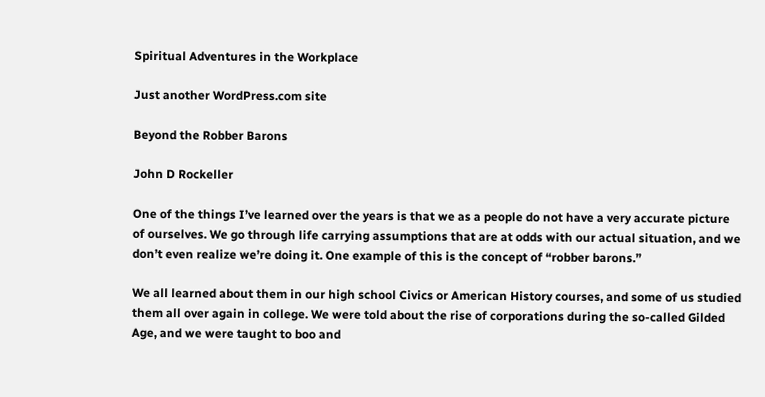Spiritual Adventures in the Workplace

Just another WordPress.com site

Beyond the Robber Barons

John D Rockeller

One of the things I’ve learned over the years is that we as a people do not have a very accurate picture of ourselves. We go through life carrying assumptions that are at odds with our actual situation, and we don’t even realize we’re doing it. One example of this is the concept of “robber barons.”

We all learned about them in our high school Civics or American History courses, and some of us studied them all over again in college. We were told about the rise of corporations during the so-called Gilded Age, and we were taught to boo and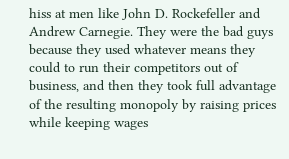hiss at men like John D. Rockefeller and Andrew Carnegie. They were the bad guys because they used whatever means they could to run their competitors out of business, and then they took full advantage of the resulting monopoly by raising prices while keeping wages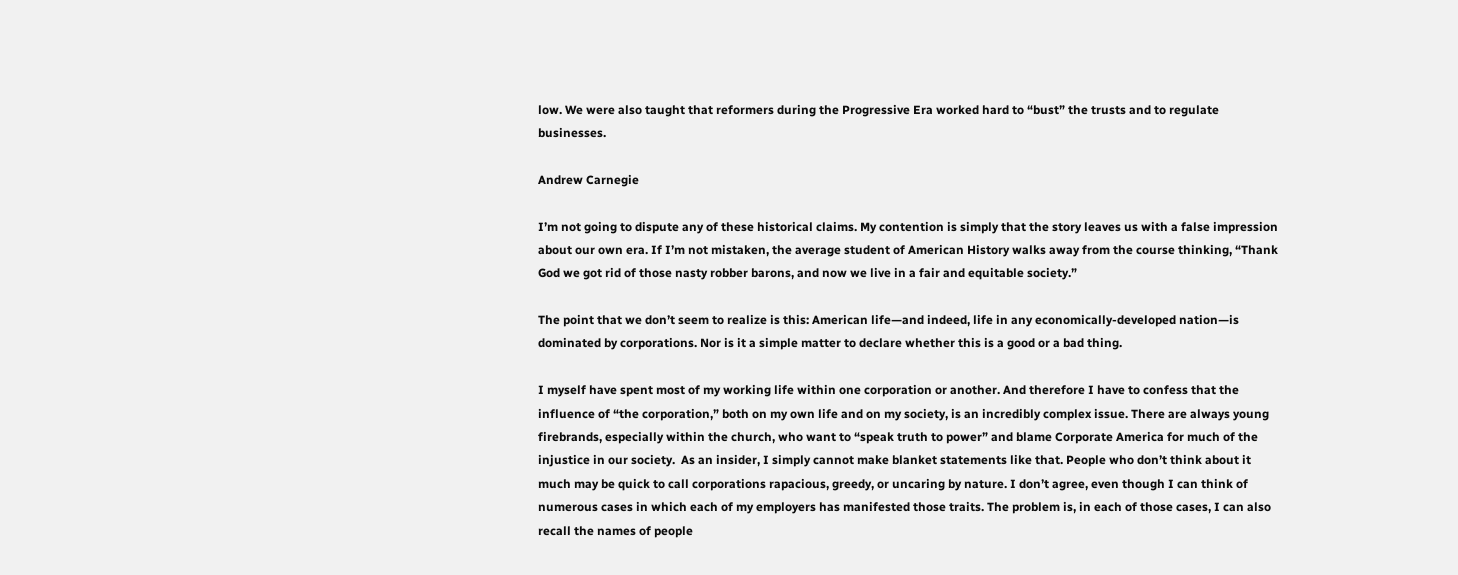low. We were also taught that reformers during the Progressive Era worked hard to “bust” the trusts and to regulate businesses.

Andrew Carnegie

I’m not going to dispute any of these historical claims. My contention is simply that the story leaves us with a false impression about our own era. If I’m not mistaken, the average student of American History walks away from the course thinking, “Thank God we got rid of those nasty robber barons, and now we live in a fair and equitable society.”

The point that we don’t seem to realize is this: American life—and indeed, life in any economically-developed nation—is dominated by corporations. Nor is it a simple matter to declare whether this is a good or a bad thing.

I myself have spent most of my working life within one corporation or another. And therefore I have to confess that the influence of “the corporation,” both on my own life and on my society, is an incredibly complex issue. There are always young firebrands, especially within the church, who want to “speak truth to power” and blame Corporate America for much of the injustice in our society.  As an insider, I simply cannot make blanket statements like that. People who don’t think about it much may be quick to call corporations rapacious, greedy, or uncaring by nature. I don’t agree, even though I can think of numerous cases in which each of my employers has manifested those traits. The problem is, in each of those cases, I can also recall the names of people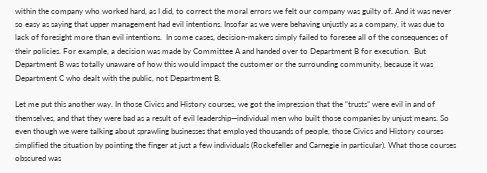within the company who worked hard, as I did, to correct the moral errors we felt our company was guilty of. And it was never so easy as saying that upper management had evil intentions. Insofar as we were behaving unjustly as a company, it was due to lack of foresight more than evil intentions.  In some cases, decision-makers simply failed to foresee all of the consequences of their policies. For example, a decision was made by Committee A and handed over to Department B for execution.  But Department B was totally unaware of how this would impact the customer or the surrounding community, because it was Department C who dealt with the public, not Department B.

Let me put this another way. In those Civics and History courses, we got the impression that the “trusts” were evil in and of themselves, and that they were bad as a result of evil leadership—individual men who built those companies by unjust means. So even though we were talking about sprawling businesses that employed thousands of people, those Civics and History courses simplified the situation by pointing the finger at just a few individuals (Rockefeller and Carnegie in particular). What those courses obscured was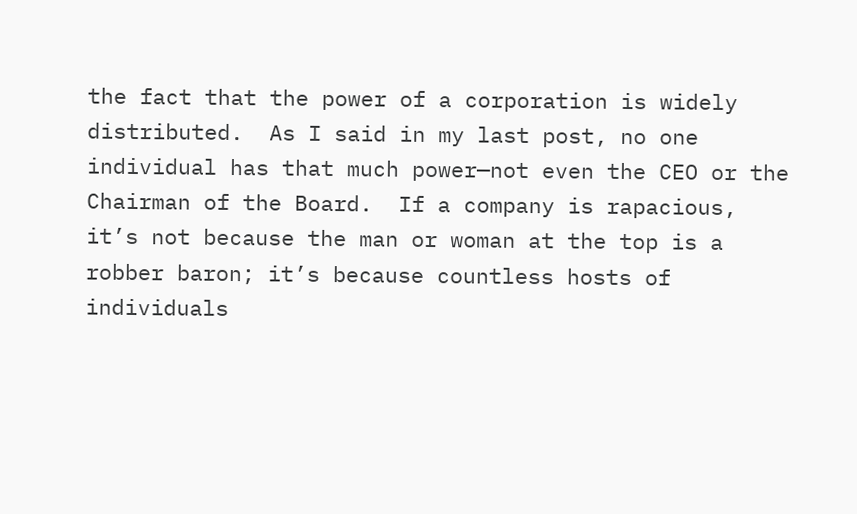the fact that the power of a corporation is widely distributed.  As I said in my last post, no one individual has that much power—not even the CEO or the Chairman of the Board.  If a company is rapacious, it’s not because the man or woman at the top is a robber baron; it’s because countless hosts of individuals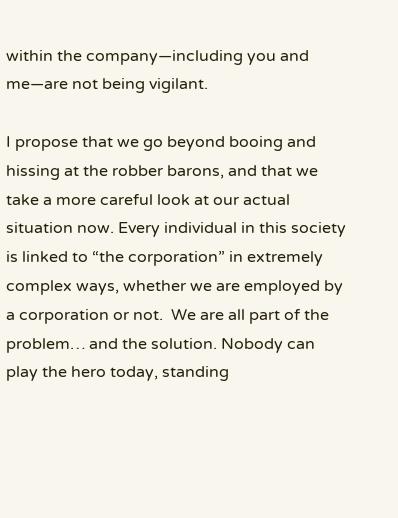within the company—including you and me—are not being vigilant.

I propose that we go beyond booing and hissing at the robber barons, and that we take a more careful look at our actual situation now. Every individual in this society is linked to “the corporation” in extremely complex ways, whether we are employed by a corporation or not.  We are all part of the problem… and the solution. Nobody can play the hero today, standing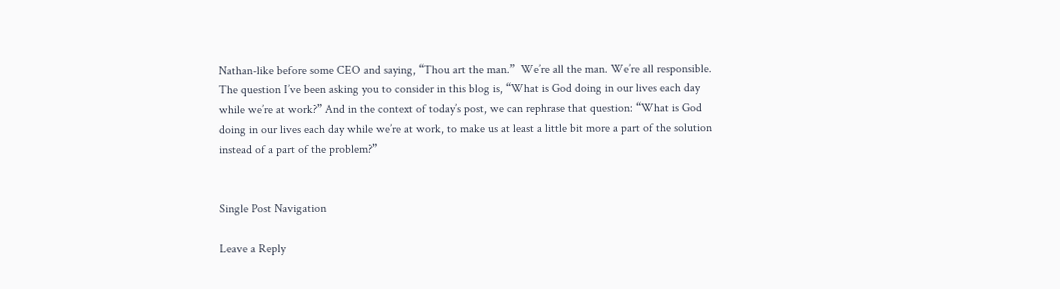Nathan-like before some CEO and saying, “Thou art the man.”  We’re all the man. We’re all responsible. The question I’ve been asking you to consider in this blog is, “What is God doing in our lives each day while we’re at work?” And in the context of today’s post, we can rephrase that question: “What is God doing in our lives each day while we’re at work, to make us at least a little bit more a part of the solution instead of a part of the problem?”


Single Post Navigation

Leave a Reply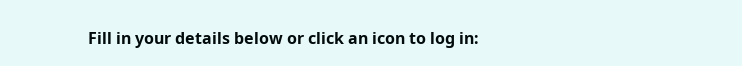Fill in your details below or click an icon to log in: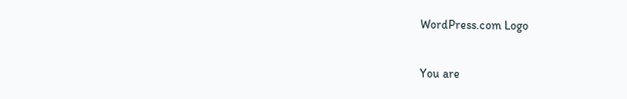WordPress.com Logo

You are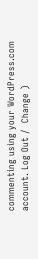commenting using your WordPress.com account. Log Out /  Change )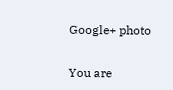Google+ photo

You are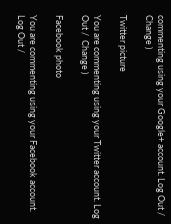commenting using your Google+ account. Log Out /  Change )

Twitter picture

You are commenting using your Twitter account. Log Out /  Change )

Facebook photo

You are commenting using your Facebook account. Log Out /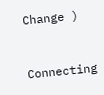Change )


Connecting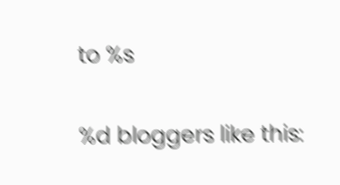to %s

%d bloggers like this: